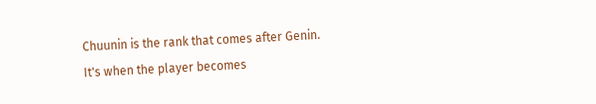Chuunin is the rank that comes after Genin. It's when the player becomes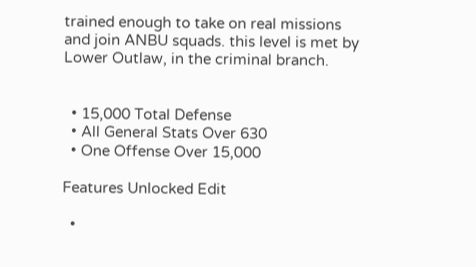trained enough to take on real missions and join ANBU squads. this level is met by Lower Outlaw, in the criminal branch.


  • 15,000 Total Defense
  • All General Stats Over 630
  • One Offense Over 15,000

Features Unlocked Edit

  •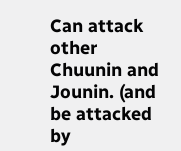Can attack other Chuunin and Jounin. (and be attacked by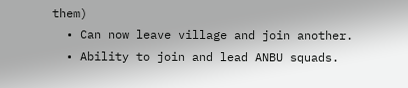them)
  • Can now leave village and join another.
  • Ability to join and lead ANBU squads.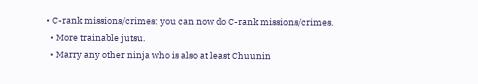• C-rank missions/crimes: you can now do C-rank missions/crimes.
  • More trainable jutsu.
  • Marry any other ninja who is also at least Chuunin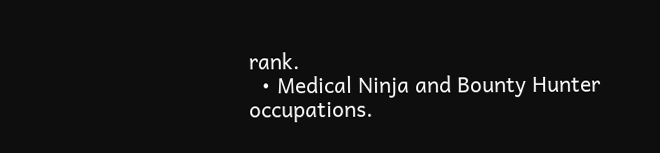rank.
  • Medical Ninja and Bounty Hunter occupations.